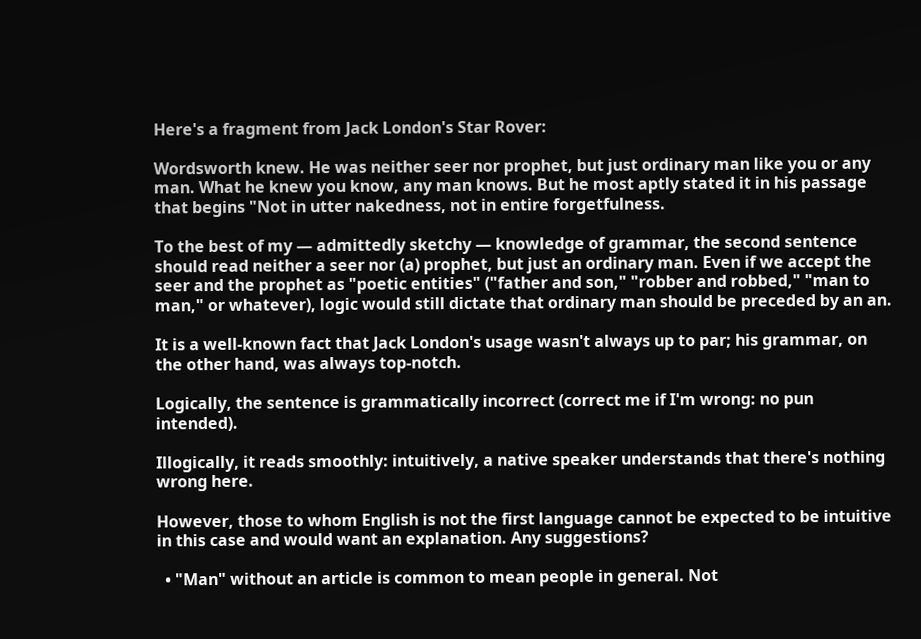Here's a fragment from Jack London's Star Rover:

Wordsworth knew. He was neither seer nor prophet, but just ordinary man like you or any man. What he knew you know, any man knows. But he most aptly stated it in his passage that begins "Not in utter nakedness, not in entire forgetfulness.

To the best of my — admittedly sketchy — knowledge of grammar, the second sentence should read neither a seer nor (a) prophet, but just an ordinary man. Even if we accept the seer and the prophet as "poetic entities" ("father and son," "robber and robbed," "man to man," or whatever), logic would still dictate that ordinary man should be preceded by an an.

It is a well-known fact that Jack London's usage wasn't always up to par; his grammar, on the other hand, was always top-notch.

Logically, the sentence is grammatically incorrect (correct me if I'm wrong: no pun intended).

Illogically, it reads smoothly: intuitively, a native speaker understands that there's nothing wrong here.

However, those to whom English is not the first language cannot be expected to be intuitive in this case and would want an explanation. Any suggestions?

  • "Man" without an article is common to mean people in general. Not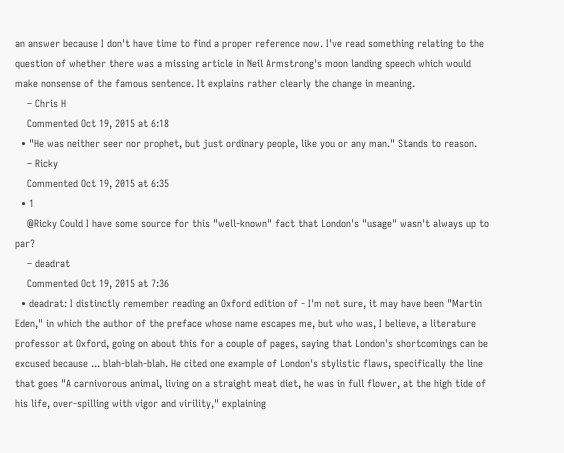an answer because I don't have time to find a proper reference now. I've read something relating to the question of whether there was a missing article in Neil Armstrong's moon landing speech which would make nonsense of the famous sentence. It explains rather clearly the change in meaning.
    – Chris H
    Commented Oct 19, 2015 at 6:18
  • "He was neither seer nor prophet, but just ordinary people, like you or any man." Stands to reason.
    – Ricky
    Commented Oct 19, 2015 at 6:35
  • 1
    @Ricky Could I have some source for this "well-known" fact that London's "usage" wasn't always up to par?
    – deadrat
    Commented Oct 19, 2015 at 7:36
  • deadrat: I distinctly remember reading an Oxford edition of - I'm not sure, it may have been "Martin Eden," in which the author of the preface whose name escapes me, but who was, I believe, a literature professor at Oxford, going on about this for a couple of pages, saying that London's shortcomings can be excused because ... blah-blah-blah. He cited one example of London's stylistic flaws, specifically the line that goes "A carnivorous animal, living on a straight meat diet, he was in full flower, at the high tide of his life, over-spilling with vigor and virility," explaining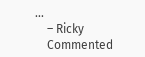...
    – Ricky
    Commented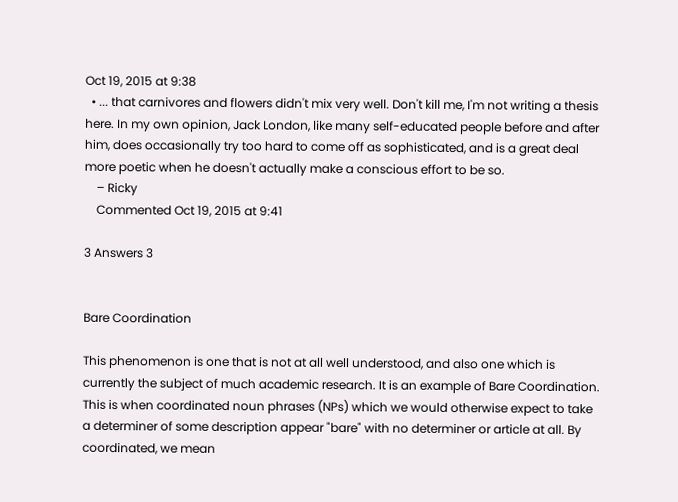Oct 19, 2015 at 9:38
  • ... that carnivores and flowers didn't mix very well. Don't kill me, I'm not writing a thesis here. In my own opinion, Jack London, like many self-educated people before and after him, does occasionally try too hard to come off as sophisticated, and is a great deal more poetic when he doesn't actually make a conscious effort to be so.
    – Ricky
    Commented Oct 19, 2015 at 9:41

3 Answers 3


Bare Coordination

This phenomenon is one that is not at all well understood, and also one which is currently the subject of much academic research. It is an example of Bare Coordination. This is when coordinated noun phrases (NPs) which we would otherwise expect to take a determiner of some description appear "bare" with no determiner or article at all. By coordinated, we mean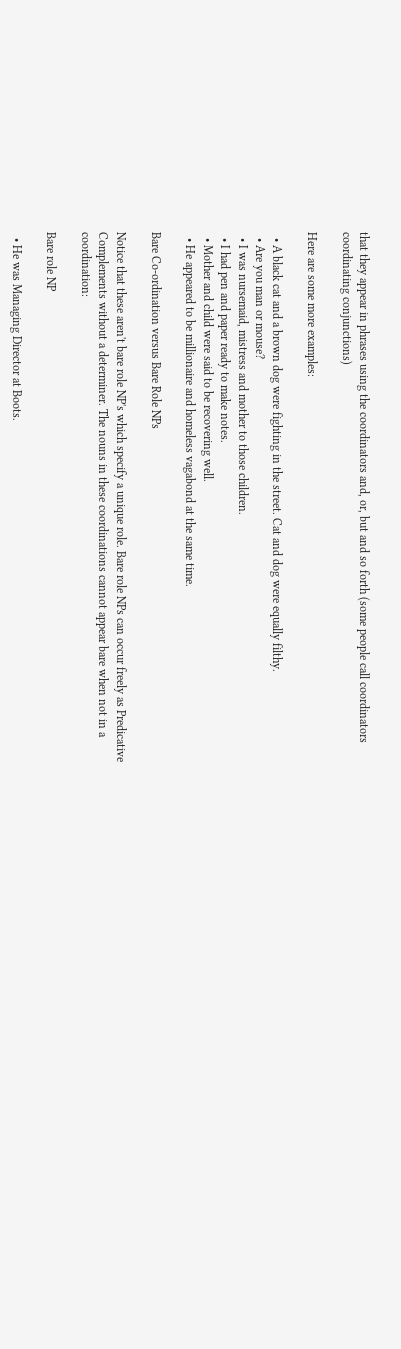that they appear in phrases using the coordinators and, or, but and so forth (some people call coordinators coordinating conjunctions)

Here are some more examples:

  • A black cat and a brown dog were fighting in the street. Cat and dog were equally filthy.
  • Are you man or mouse?
  • I was nursemaid, mistress and mother to those children.
  • I had pen and paper ready to make notes.
  • Mother and child were said to be recovering well.
  • He appeared to be millionaire and homeless vagabond at the same time.

Bare Co-ordination versus Bare Role NPs

Notice that these aren't bare role NP's which specify a unique role. Bare role NPs can occur freely as Predicative Complements without a determiner. The nouns in these coordinations cannot appear bare when not in a coordination:

Bare role NP

  • He was Managing Director at Boots.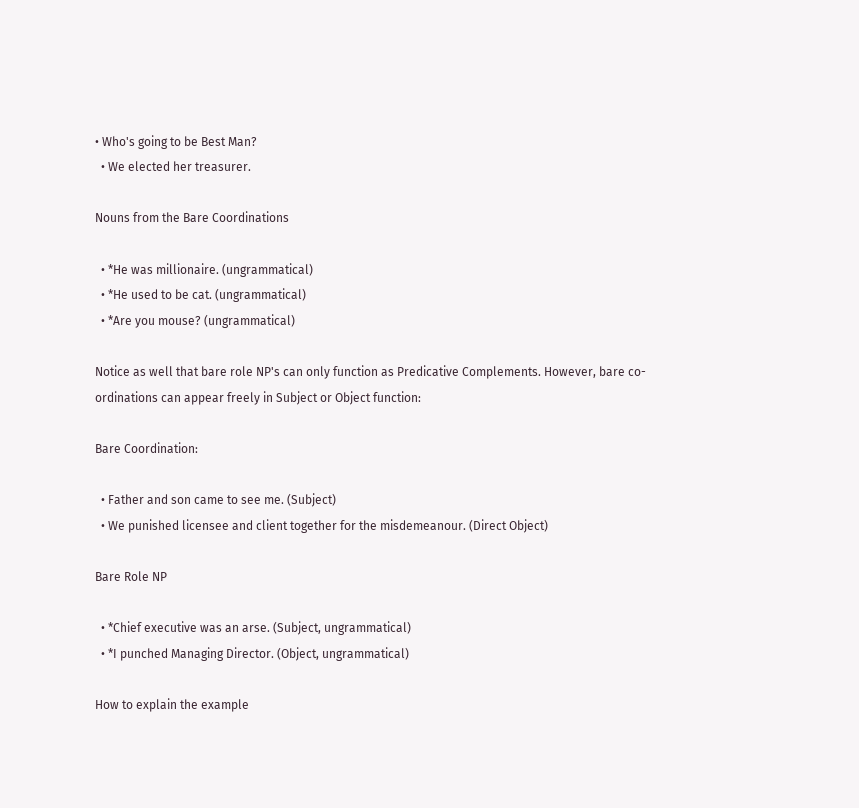• Who's going to be Best Man?
  • We elected her treasurer.

Nouns from the Bare Coordinations

  • *He was millionaire. (ungrammatical)
  • *He used to be cat. (ungrammatical)
  • *Are you mouse? (ungrammatical)

Notice as well that bare role NP's can only function as Predicative Complements. However, bare co-ordinations can appear freely in Subject or Object function:

Bare Coordination:

  • Father and son came to see me. (Subject)
  • We punished licensee and client together for the misdemeanour. (Direct Object)

Bare Role NP

  • *Chief executive was an arse. (Subject, ungrammatical)
  • *I punched Managing Director. (Object, ungrammatical)

How to explain the example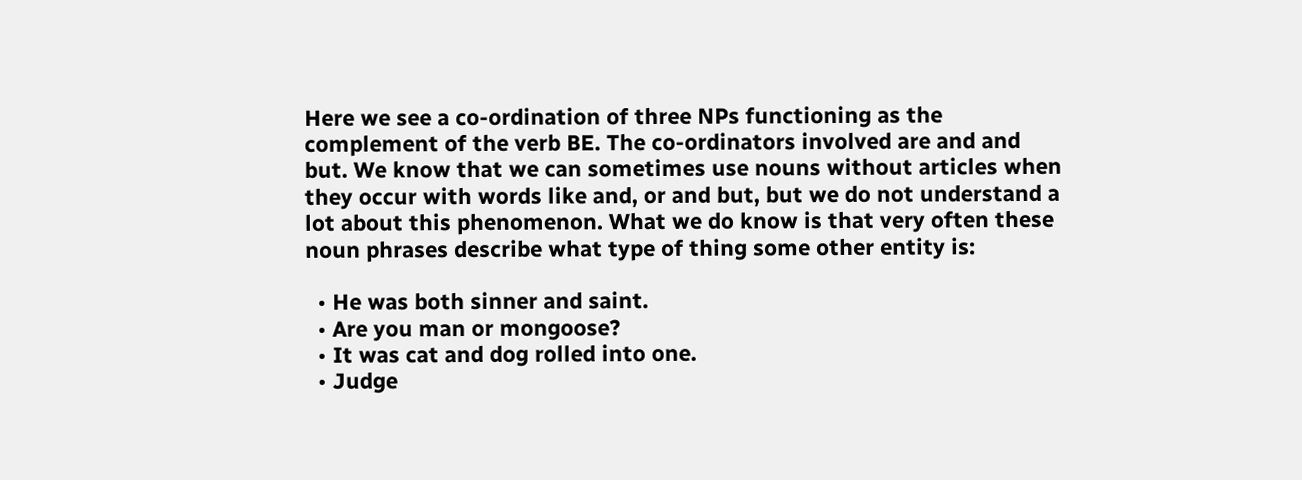Here we see a co-ordination of three NPs functioning as the complement of the verb BE. The co-ordinators involved are and and but. We know that we can sometimes use nouns without articles when they occur with words like and, or and but, but we do not understand a lot about this phenomenon. What we do know is that very often these noun phrases describe what type of thing some other entity is:

  • He was both sinner and saint.
  • Are you man or mongoose?
  • It was cat and dog rolled into one.
  • Judge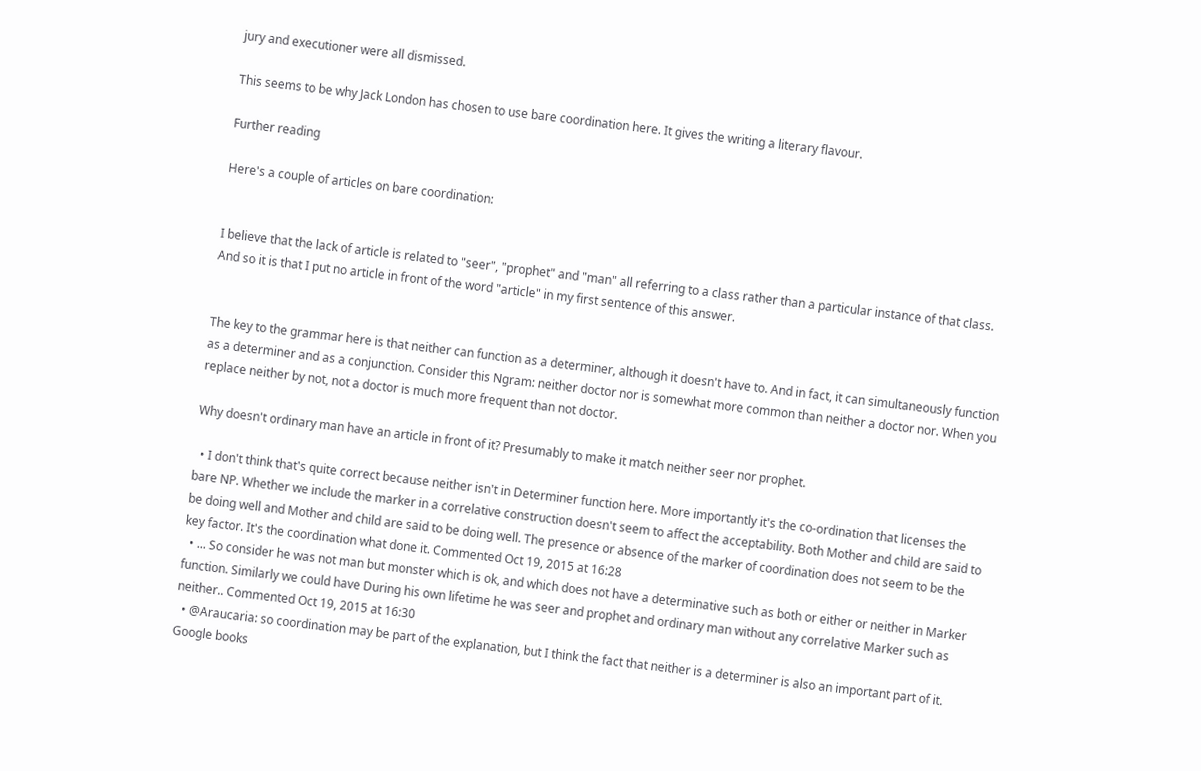jury and executioner were all dismissed.

This seems to be why Jack London has chosen to use bare coordination here. It gives the writing a literary flavour.

Further reading

Here's a couple of articles on bare coordination:


I believe that the lack of article is related to "seer", "prophet" and "man" all referring to a class rather than a particular instance of that class. And so it is that I put no article in front of the word "article" in my first sentence of this answer.


The key to the grammar here is that neither can function as a determiner, although it doesn't have to. And in fact, it can simultaneously function as a determiner and as a conjunction. Consider this Ngram: neither doctor nor is somewhat more common than neither a doctor nor. When you replace neither by not, not a doctor is much more frequent than not doctor.

Why doesn't ordinary man have an article in front of it? Presumably to make it match neither seer nor prophet.

  • I don't think that's quite correct because neither isn't in Determiner function here. More importantly it's the co-ordination that licenses the bare NP. Whether we include the marker in a correlative construction doesn't seem to affect the acceptability. Both Mother and child are said to be doing well and Mother and child are said to be doing well. The presence or absence of the marker of coordination does not seem to be the key factor. It's the coordination what done it. Commented Oct 19, 2015 at 16:28
  • ... So consider he was not man but monster which is ok, and which does not have a determinative such as both or either or neither in Marker function. Similarly we could have During his own lifetime he was seer and prophet and ordinary man without any correlative Marker such as neither.. Commented Oct 19, 2015 at 16:30
  • @Araucaria: so coordination may be part of the explanation, but I think the fact that neither is a determiner is also an important part of it. Google books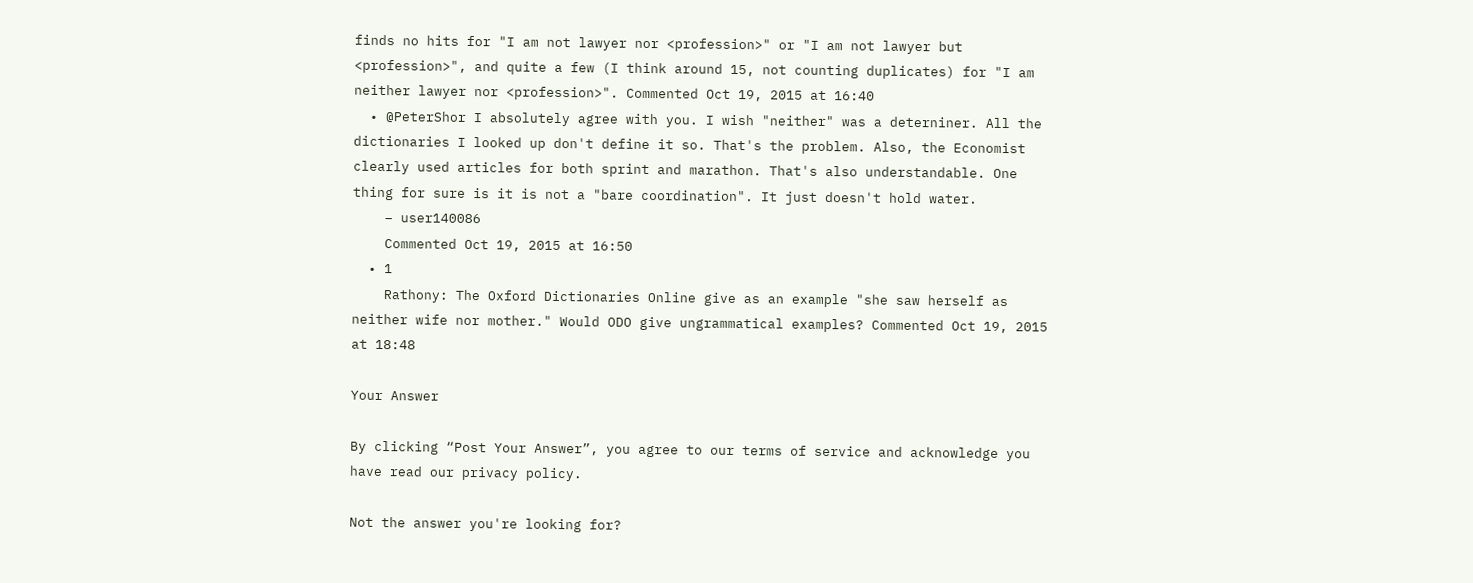finds no hits for "I am not lawyer nor <profession>" or "I am not lawyer but <profession>", and quite a few (I think around 15, not counting duplicates) for "I am neither lawyer nor <profession>". Commented Oct 19, 2015 at 16:40
  • @PeterShor I absolutely agree with you. I wish "neither" was a deterniner. All the dictionaries I looked up don't define it so. That's the problem. Also, the Economist clearly used articles for both sprint and marathon. That's also understandable. One thing for sure is it is not a "bare coordination". It just doesn't hold water.
    – user140086
    Commented Oct 19, 2015 at 16:50
  • 1
    Rathony: The Oxford Dictionaries Online give as an example "she saw herself as neither wife nor mother." Would ODO give ungrammatical examples? Commented Oct 19, 2015 at 18:48

Your Answer

By clicking “Post Your Answer”, you agree to our terms of service and acknowledge you have read our privacy policy.

Not the answer you're looking for?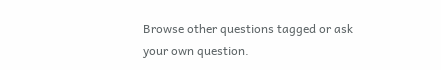Browse other questions tagged or ask your own question.